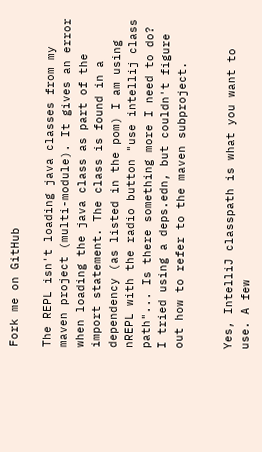Fork me on GitHub

The REPL isn't loading java classes from my maven project (multi-module). It gives an error when loading the java class as part of the import statement. The class is found in a dependency (as listed in the pom) I am using nREPL with the radio button "use intellij class path"... Is there something more I need to do? I tried using a deps.edn, but couldn't figure out how to refer to the maven subproject.


Yes, IntelliJ classpath is what you want to use. A few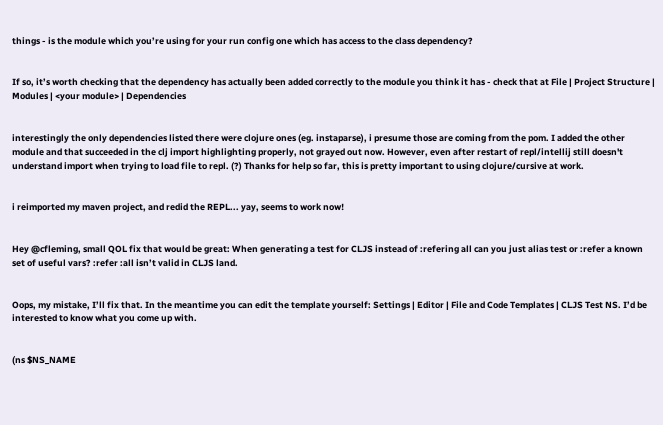things - is the module which you’re using for your run config one which has access to the class dependency?


If so, it’s worth checking that the dependency has actually been added correctly to the module you think it has - check that at File | Project Structure | Modules | <your module> | Dependencies


interestingly the only dependencies listed there were clojure ones (eg. instaparse), i presume those are coming from the pom. I added the other module and that succeeded in the clj import highlighting properly, not grayed out now. However, even after restart of repl/intellij still doesn't understand import when trying to load file to repl. (?) Thanks for help so far, this is pretty important to using clojure/cursive at work.


i reimported my maven project, and redid the REPL... yay, seems to work now!


Hey @cfleming, small QOL fix that would be great: When generating a test for CLJS instead of :refering all can you just alias test or :refer a known set of useful vars? :refer :all isn’t valid in CLJS land.


Oops, my mistake, I’ll fix that. In the meantime you can edit the template yourself: Settings | Editor | File and Code Templates | CLJS Test NS. I’d be interested to know what you come up with.


(ns $NS_NAME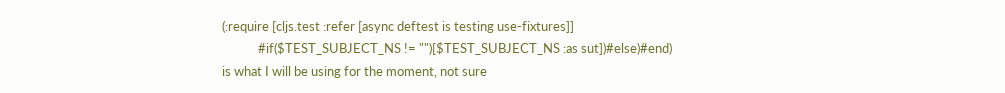(:require [cljs.test :refer [async deftest is testing use-fixtures]]
            #if($TEST_SUBJECT_NS != "")[$TEST_SUBJECT_NS :as sut])#else)#end)
is what I will be using for the moment, not sure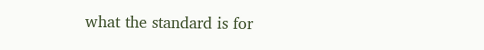what the standard is for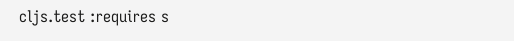cljs.test :requires s